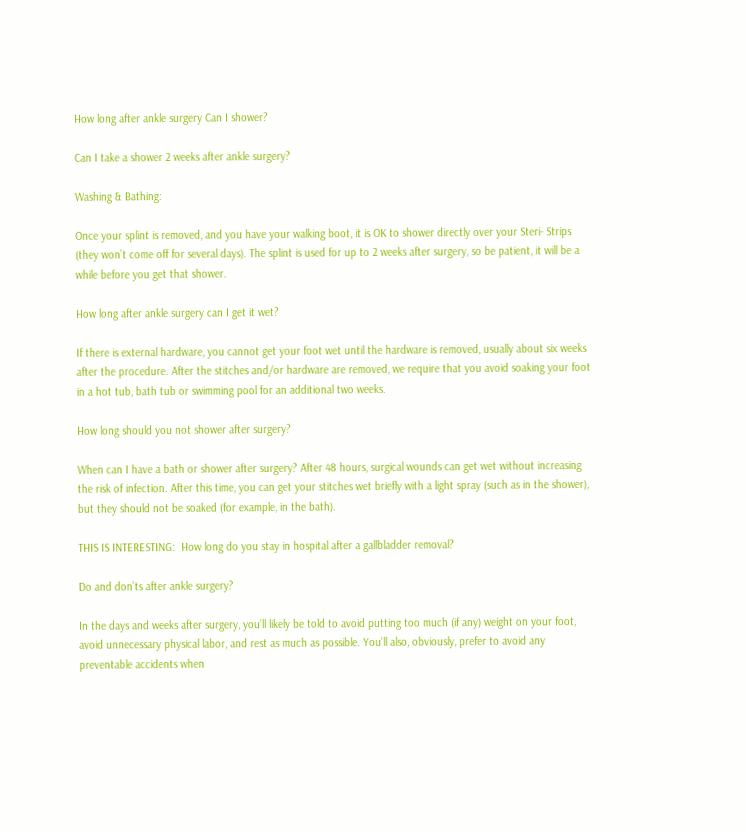How long after ankle surgery Can I shower?

Can I take a shower 2 weeks after ankle surgery?

Washing & Bathing:

Once your splint is removed, and you have your walking boot, it is OK to shower directly over your Steri- Strips (they won’t come off for several days). The splint is used for up to 2 weeks after surgery, so be patient, it will be a while before you get that shower.

How long after ankle surgery can I get it wet?

If there is external hardware, you cannot get your foot wet until the hardware is removed, usually about six weeks after the procedure. After the stitches and/or hardware are removed, we require that you avoid soaking your foot in a hot tub, bath tub or swimming pool for an additional two weeks.

How long should you not shower after surgery?

When can I have a bath or shower after surgery? After 48 hours, surgical wounds can get wet without increasing the risk of infection. After this time, you can get your stitches wet briefly with a light spray (such as in the shower), but they should not be soaked (for example, in the bath).

THIS IS INTERESTING:  How long do you stay in hospital after a gallbladder removal?

Do and don’ts after ankle surgery?

In the days and weeks after surgery, you’ll likely be told to avoid putting too much (if any) weight on your foot, avoid unnecessary physical labor, and rest as much as possible. You’ll also, obviously, prefer to avoid any preventable accidents when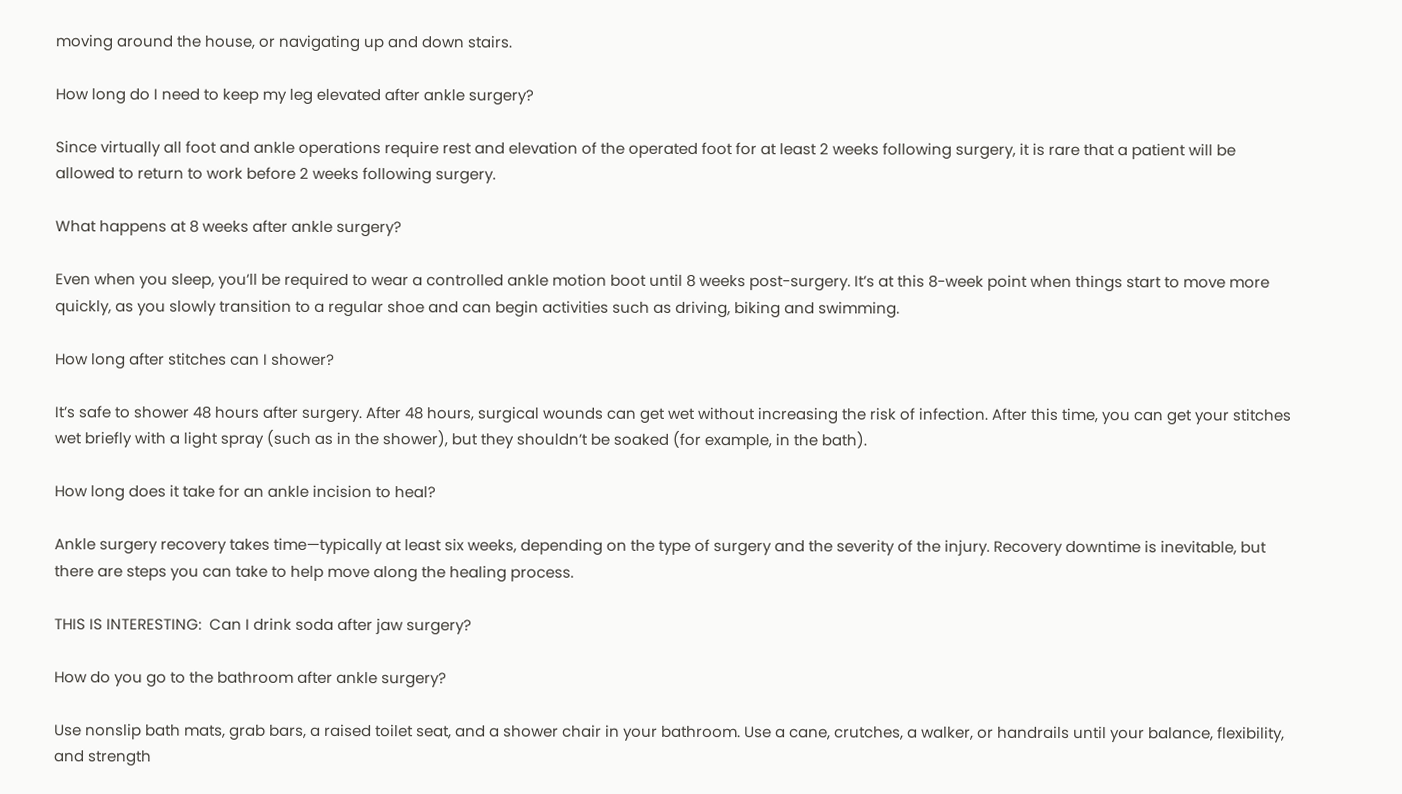moving around the house, or navigating up and down stairs.

How long do I need to keep my leg elevated after ankle surgery?

Since virtually all foot and ankle operations require rest and elevation of the operated foot for at least 2 weeks following surgery, it is rare that a patient will be allowed to return to work before 2 weeks following surgery.

What happens at 8 weeks after ankle surgery?

Even when you sleep, you’ll be required to wear a controlled ankle motion boot until 8 weeks post-surgery. It’s at this 8-week point when things start to move more quickly, as you slowly transition to a regular shoe and can begin activities such as driving, biking and swimming.

How long after stitches can I shower?

It’s safe to shower 48 hours after surgery. After 48 hours, surgical wounds can get wet without increasing the risk of infection. After this time, you can get your stitches wet briefly with a light spray (such as in the shower), but they shouldn’t be soaked (for example, in the bath).

How long does it take for an ankle incision to heal?

Ankle surgery recovery takes time—typically at least six weeks, depending on the type of surgery and the severity of the injury. Recovery downtime is inevitable, but there are steps you can take to help move along the healing process.

THIS IS INTERESTING:  Can I drink soda after jaw surgery?

How do you go to the bathroom after ankle surgery?

Use nonslip bath mats, grab bars, a raised toilet seat, and a shower chair in your bathroom. Use a cane, crutches, a walker, or handrails until your balance, flexibility, and strength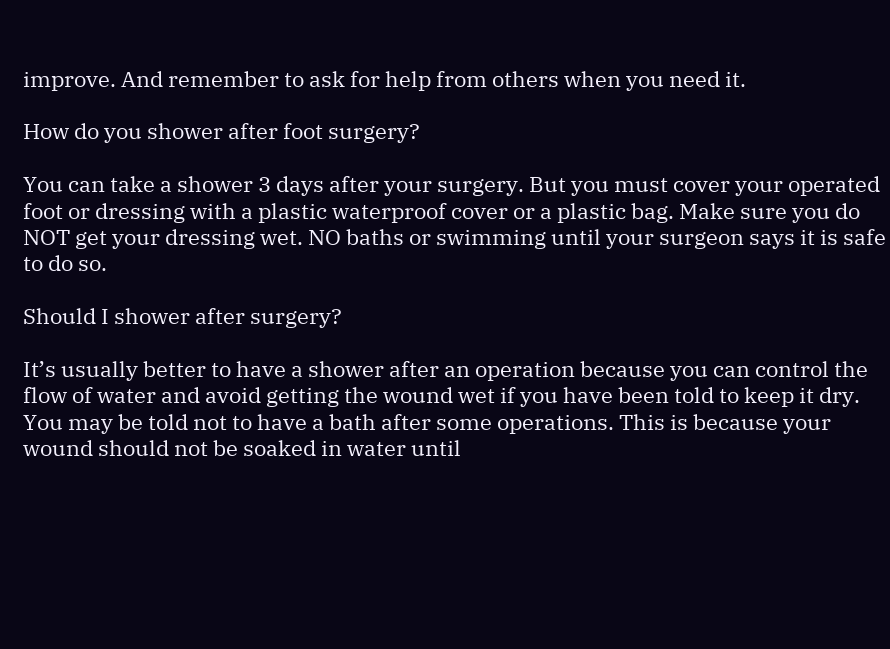improve. And remember to ask for help from others when you need it.

How do you shower after foot surgery?

You can take a shower 3 days after your surgery. But you must cover your operated foot or dressing with a plastic waterproof cover or a plastic bag. Make sure you do NOT get your dressing wet. NO baths or swimming until your surgeon says it is safe to do so.

Should I shower after surgery?

It’s usually better to have a shower after an operation because you can control the flow of water and avoid getting the wound wet if you have been told to keep it dry. You may be told not to have a bath after some operations. This is because your wound should not be soaked in water until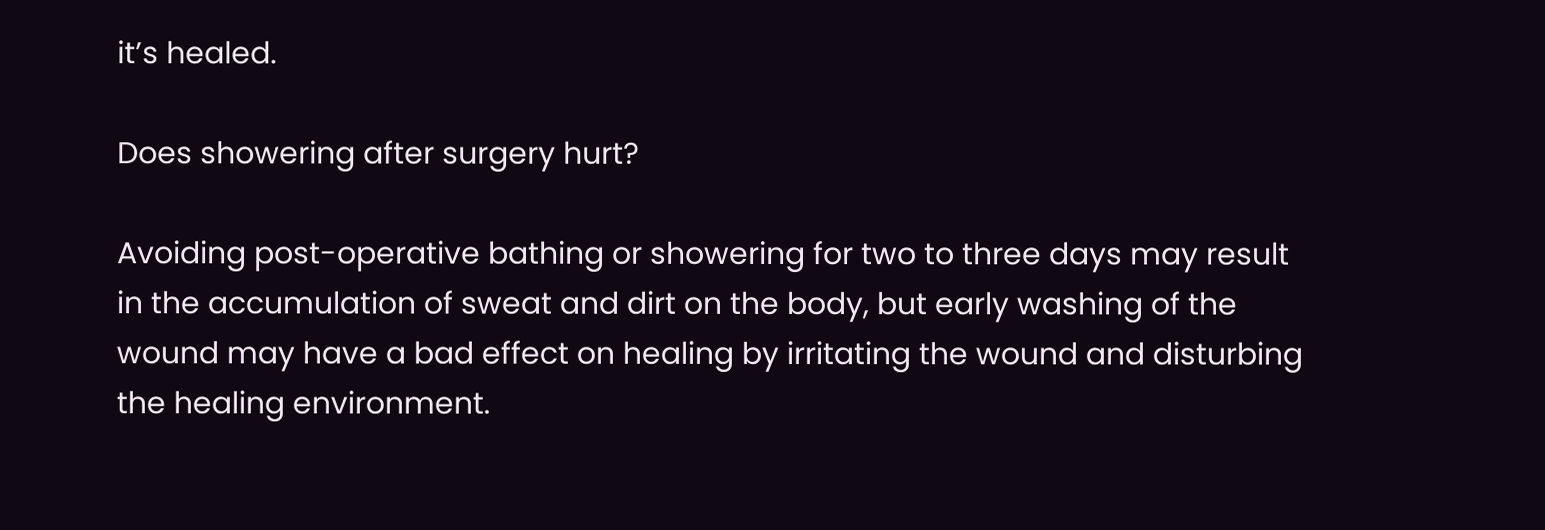it’s healed.

Does showering after surgery hurt?

Avoiding post-operative bathing or showering for two to three days may result in the accumulation of sweat and dirt on the body, but early washing of the wound may have a bad effect on healing by irritating the wound and disturbing the healing environment.